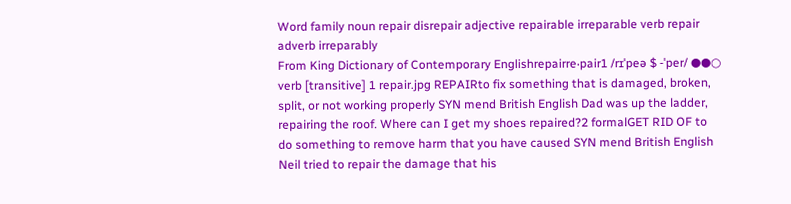Word family noun repair disrepair adjective repairable irreparable verb repair adverb irreparably
From King Dictionary of Contemporary Englishrepairre‧pair1 /rɪˈpeə $ -ˈper/ ●●○ verb [transitive] 1 repair.jpg REPAIRto fix something that is damaged, broken, split, or not working properly SYN mend British English Dad was up the ladder, repairing the roof. Where can I get my shoes repaired?2 formalGET RID OF to do something to remove harm that you have caused SYN mend British English Neil tried to repair the damage that his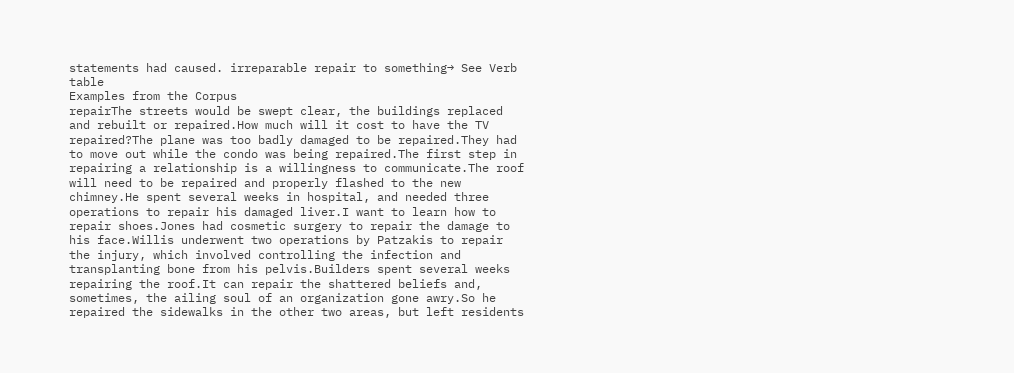statements had caused. irreparable repair to something→ See Verb table
Examples from the Corpus
repairThe streets would be swept clear, the buildings replaced and rebuilt or repaired.How much will it cost to have the TV repaired?The plane was too badly damaged to be repaired.They had to move out while the condo was being repaired.The first step in repairing a relationship is a willingness to communicate.The roof will need to be repaired and properly flashed to the new chimney.He spent several weeks in hospital, and needed three operations to repair his damaged liver.I want to learn how to repair shoes.Jones had cosmetic surgery to repair the damage to his face.Willis underwent two operations by Patzakis to repair the injury, which involved controlling the infection and transplanting bone from his pelvis.Builders spent several weeks repairing the roof.It can repair the shattered beliefs and, sometimes, the ailing soul of an organization gone awry.So he repaired the sidewalks in the other two areas, but left residents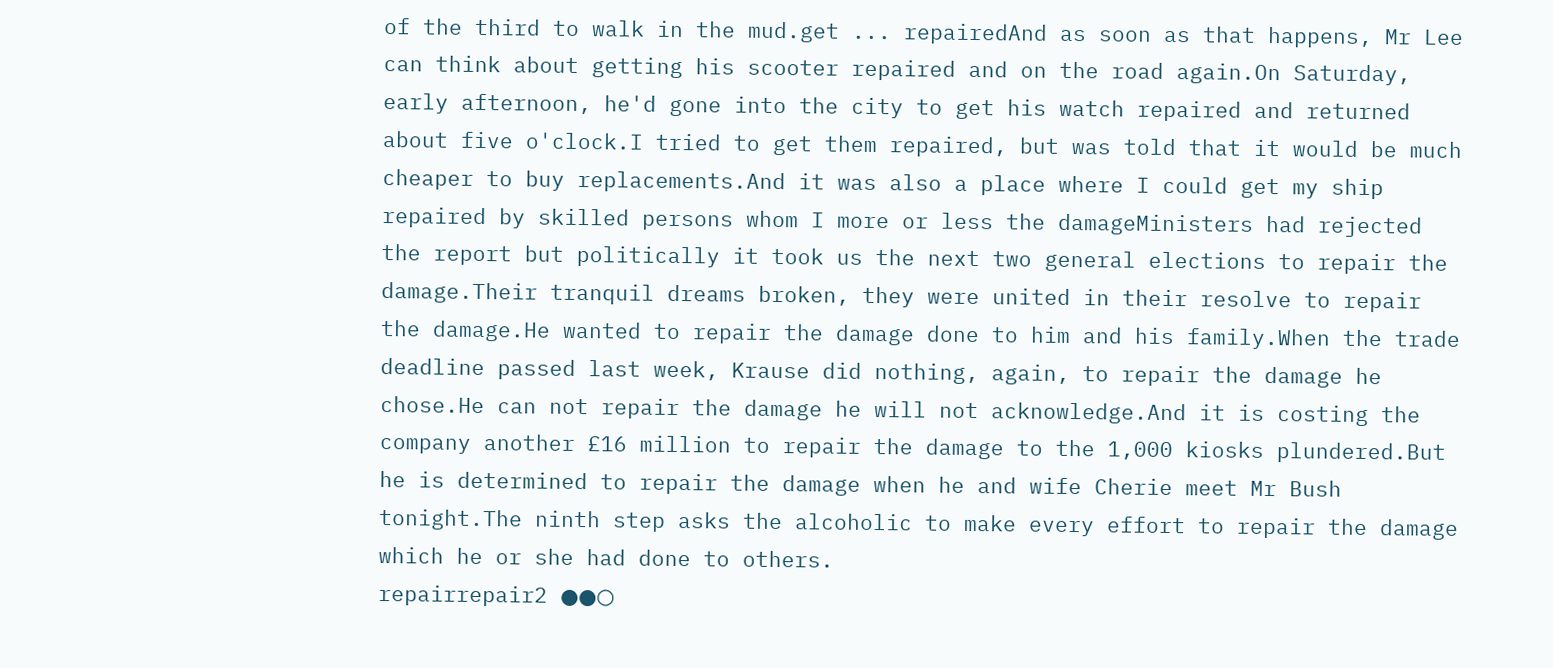of the third to walk in the mud.get ... repairedAnd as soon as that happens, Mr Lee can think about getting his scooter repaired and on the road again.On Saturday, early afternoon, he'd gone into the city to get his watch repaired and returned about five o'clock.I tried to get them repaired, but was told that it would be much cheaper to buy replacements.And it was also a place where I could get my ship repaired by skilled persons whom I more or less the damageMinisters had rejected the report but politically it took us the next two general elections to repair the damage.Their tranquil dreams broken, they were united in their resolve to repair the damage.He wanted to repair the damage done to him and his family.When the trade deadline passed last week, Krause did nothing, again, to repair the damage he chose.He can not repair the damage he will not acknowledge.And it is costing the company another £16 million to repair the damage to the 1,000 kiosks plundered.But he is determined to repair the damage when he and wife Cherie meet Mr Bush tonight.The ninth step asks the alcoholic to make every effort to repair the damage which he or she had done to others.
repairrepair2 ●●○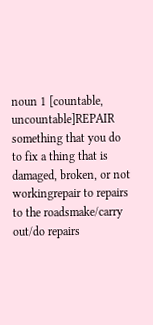noun 1 [countable, uncountable]REPAIR something that you do to fix a thing that is damaged, broken, or not workingrepair to repairs to the roadsmake/carry out/do repairs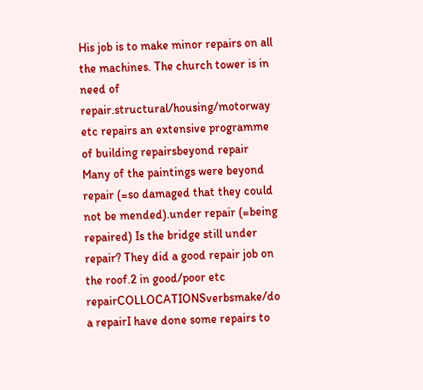His job is to make minor repairs on all the machines. The church tower is in need of repair.structural/housing/motorway etc repairs an extensive programme of building repairsbeyond repair Many of the paintings were beyond repair (=so damaged that they could not be mended).under repair (=being repaired) Is the bridge still under repair? They did a good repair job on the roof.2 in good/poor etc repairCOLLOCATIONSverbsmake/do a repairI have done some repairs to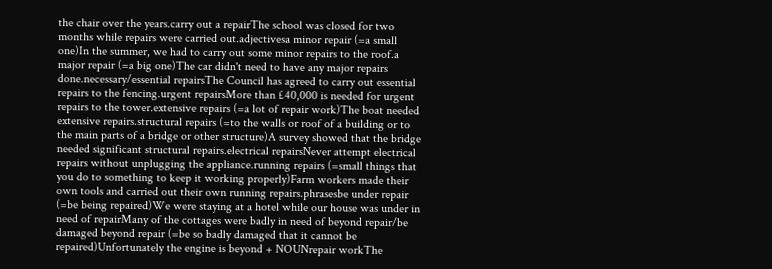the chair over the years.carry out a repairThe school was closed for two months while repairs were carried out.adjectivesa minor repair (=a small one)In the summer, we had to carry out some minor repairs to the roof.a major repair (=a big one)The car didn't need to have any major repairs done.necessary/essential repairsThe Council has agreed to carry out essential repairs to the fencing.urgent repairsMore than £40,000 is needed for urgent repairs to the tower.extensive repairs (=a lot of repair work)The boat needed extensive repairs.structural repairs (=to the walls or roof of a building or to the main parts of a bridge or other structure)A survey showed that the bridge needed significant structural repairs.electrical repairsNever attempt electrical repairs without unplugging the appliance.running repairs (=small things that you do to something to keep it working properly)Farm workers made their own tools and carried out their own running repairs.phrasesbe under repair (=be being repaired)We were staying at a hotel while our house was under in need of repairMany of the cottages were badly in need of beyond repair/be damaged beyond repair (=be so badly damaged that it cannot be repaired)Unfortunately the engine is beyond + NOUNrepair workThe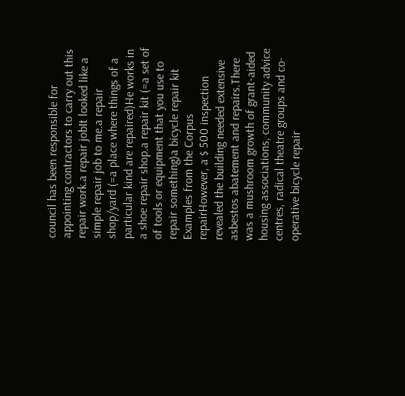council has been responsible for appointing contractors to carry out this repair work.a repair jobIt looked like a simple repair job to me.a repair shop/yard (=a place where things of a particular kind are repaired)He works in a shoe repair shop.a repair kit (=a set of of tools or equipment that you use to repair something)a bicycle repair kit
Examples from the Corpus
repairHowever, a $ 500 inspection revealed the building needed extensive asbestos abatement and repairs.There was a mushroom growth of grant-aided housing associations, community advice centres, radical theatre groups and co-operative bicycle repair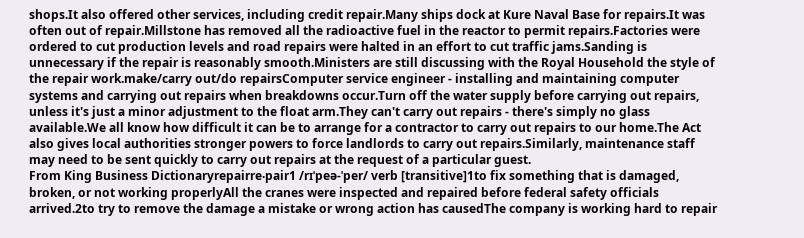shops.It also offered other services, including credit repair.Many ships dock at Kure Naval Base for repairs.It was often out of repair.Millstone has removed all the radioactive fuel in the reactor to permit repairs.Factories were ordered to cut production levels and road repairs were halted in an effort to cut traffic jams.Sanding is unnecessary if the repair is reasonably smooth.Ministers are still discussing with the Royal Household the style of the repair work.make/carry out/do repairsComputer service engineer - installing and maintaining computer systems and carrying out repairs when breakdowns occur.Turn off the water supply before carrying out repairs, unless it's just a minor adjustment to the float arm.They can't carry out repairs - there's simply no glass available.We all know how difficult it can be to arrange for a contractor to carry out repairs to our home.The Act also gives local authorities stronger powers to force landlords to carry out repairs.Similarly, maintenance staff may need to be sent quickly to carry out repairs at the request of a particular guest.
From King Business Dictionaryrepairre‧pair1 /rɪˈpeə-ˈper/ verb [transitive]1to fix something that is damaged, broken, or not working properlyAll the cranes were inspected and repaired before federal safety officials arrived.2to try to remove the damage a mistake or wrong action has causedThe company is working hard to repair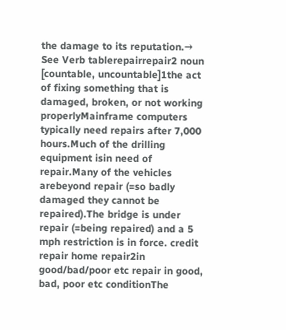the damage to its reputation.→ See Verb tablerepairrepair2 noun [countable, uncountable]1the act of fixing something that is damaged, broken, or not working properlyMainframe computers typically need repairs after 7,000 hours.Much of the drilling equipment isin need of repair.Many of the vehicles arebeyond repair (=so badly damaged they cannot be repaired).The bridge is under repair (=being repaired) and a 5 mph restriction is in force. credit repair home repair2in good/bad/poor etc repair in good, bad, poor etc conditionThe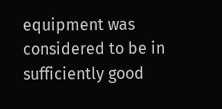equipment was considered to be in sufficiently good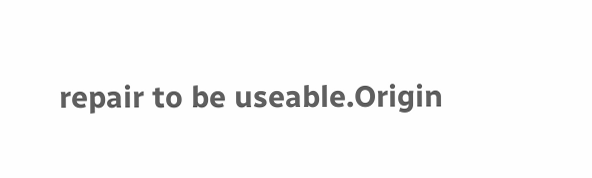repair to be useable.Origin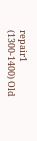repair1 (1300-1400) Old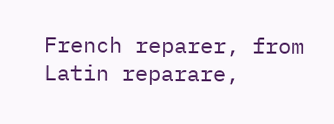French reparer, from Latin reparare,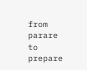from parare to prepare